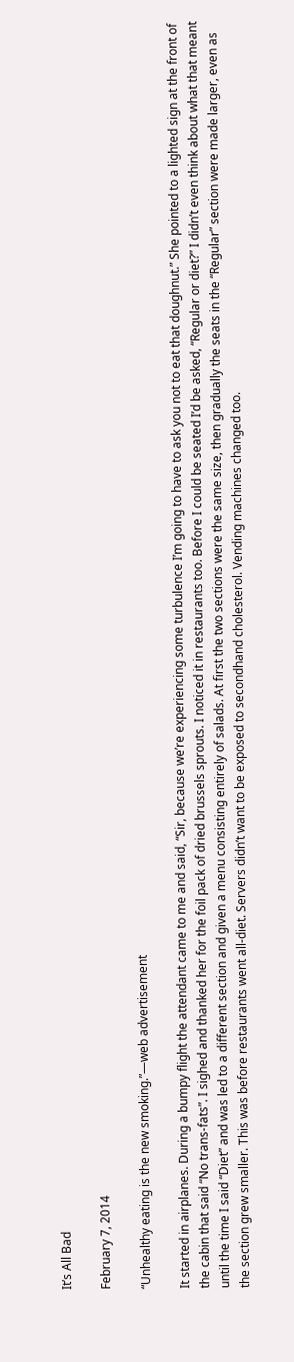It’s All Bad

February 7, 2014

“Unhealthy eating is the new smoking.”—web advertisement

It started in airplanes. During a bumpy flight the attendant came to me and said, “Sir, because we’re experiencing some turbulence I’m going to have to ask you not to eat that doughnut.” She pointed to a lighted sign at the front of the cabin that said “No trans-fats”. I sighed and thanked her for the foil pack of dried brussels sprouts. I noticed it in restaurants too. Before I could be seated I’d be asked, “Regular or diet?” I didn’t even think about what that meant until the time I said “Diet” and was led to a different section and given a menu consisting entirely of salads. At first the two sections were the same size, then gradually the seats in the “Regular” section were made larger, even as the section grew smaller. This was before restaurants went all-diet. Servers didn’t want to be exposed to secondhand cholesterol. Vending machines changed too.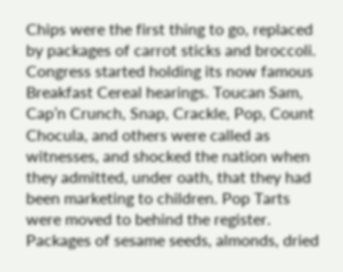Chips were the first thing to go, replaced by packages of carrot sticks and broccoli. Congress started holding its now famous Breakfast Cereal hearings. Toucan Sam, Cap’n Crunch, Snap, Crackle, Pop, Count Chocula, and others were called as witnesses, and shocked the nation when they admitted, under oath, that they had been marketing to children. Pop Tarts were moved to behind the register. Packages of sesame seeds, almonds, dried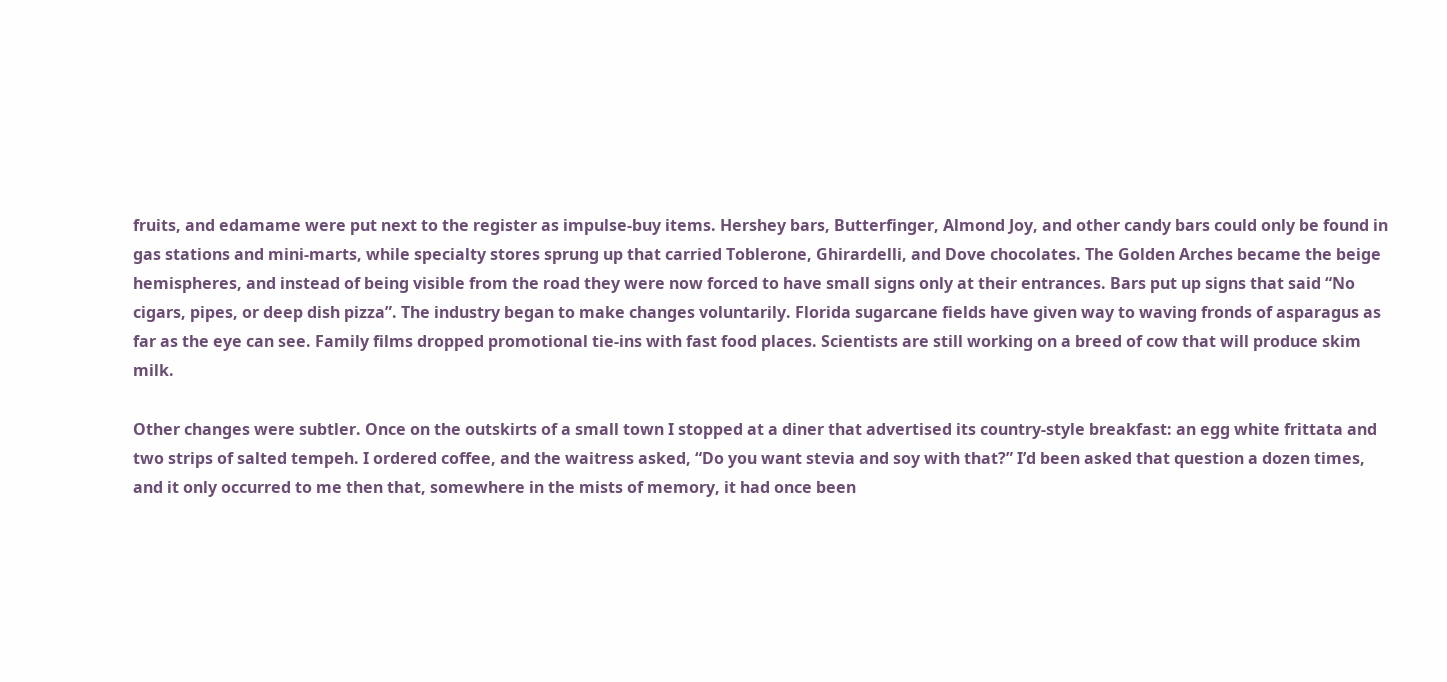fruits, and edamame were put next to the register as impulse-buy items. Hershey bars, Butterfinger, Almond Joy, and other candy bars could only be found in gas stations and mini-marts, while specialty stores sprung up that carried Toblerone, Ghirardelli, and Dove chocolates. The Golden Arches became the beige hemispheres, and instead of being visible from the road they were now forced to have small signs only at their entrances. Bars put up signs that said “No cigars, pipes, or deep dish pizza”. The industry began to make changes voluntarily. Florida sugarcane fields have given way to waving fronds of asparagus as far as the eye can see. Family films dropped promotional tie-ins with fast food places. Scientists are still working on a breed of cow that will produce skim milk.

Other changes were subtler. Once on the outskirts of a small town I stopped at a diner that advertised its country-style breakfast: an egg white frittata and two strips of salted tempeh. I ordered coffee, and the waitress asked, “Do you want stevia and soy with that?” I’d been asked that question a dozen times, and it only occurred to me then that, somewhere in the mists of memory, it had once been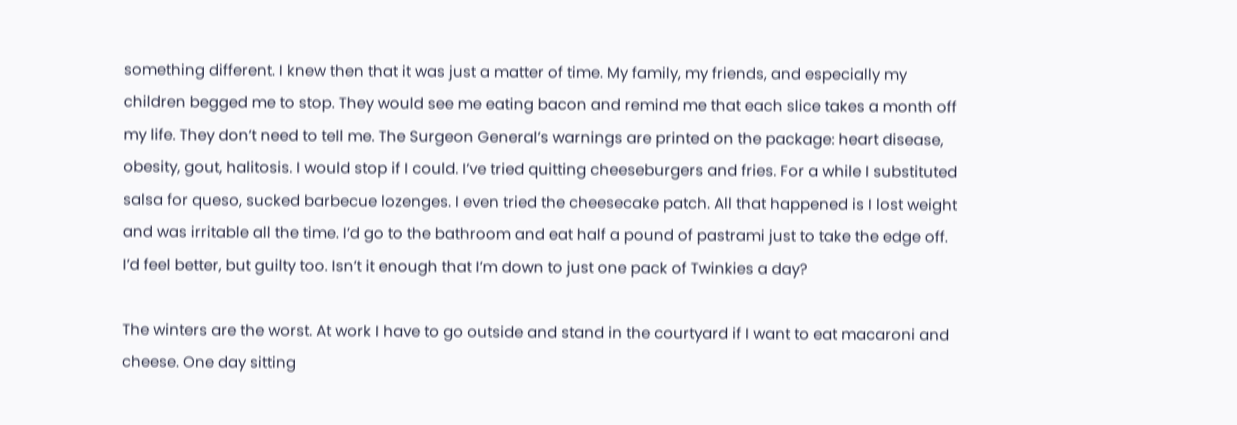something different. I knew then that it was just a matter of time. My family, my friends, and especially my children begged me to stop. They would see me eating bacon and remind me that each slice takes a month off my life. They don’t need to tell me. The Surgeon General’s warnings are printed on the package: heart disease, obesity, gout, halitosis. I would stop if I could. I’ve tried quitting cheeseburgers and fries. For a while I substituted salsa for queso, sucked barbecue lozenges. I even tried the cheesecake patch. All that happened is I lost weight and was irritable all the time. I’d go to the bathroom and eat half a pound of pastrami just to take the edge off. I’d feel better, but guilty too. Isn’t it enough that I’m down to just one pack of Twinkies a day?

The winters are the worst. At work I have to go outside and stand in the courtyard if I want to eat macaroni and cheese. One day sitting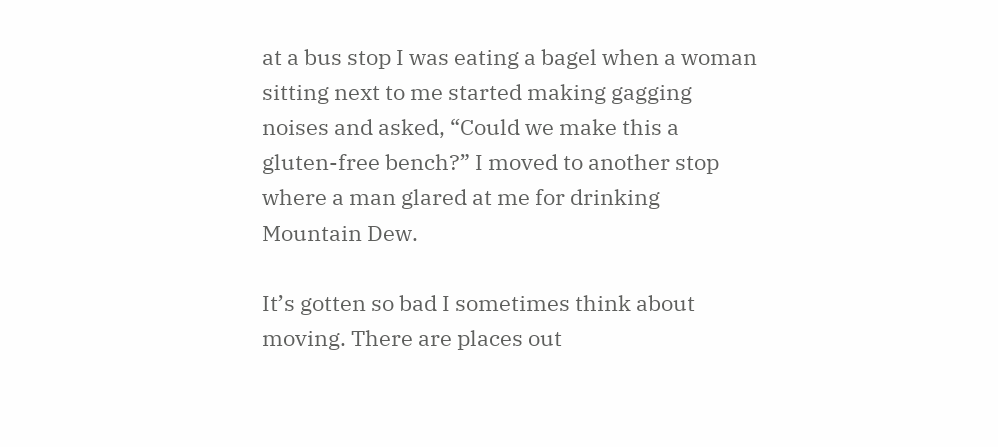at a bus stop I was eating a bagel when a woman sitting next to me started making gagging noises and asked, “Could we make this a gluten-free bench?” I moved to another stop where a man glared at me for drinking Mountain Dew.

It’s gotten so bad I sometimes think about moving. There are places out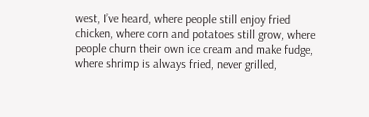west, I’ve heard, where people still enjoy fried chicken, where corn and potatoes still grow, where people churn their own ice cream and make fudge, where shrimp is always fried, never grilled,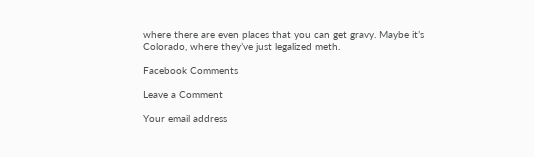where there are even places that you can get gravy. Maybe it’s Colorado, where they’ve just legalized meth.

Facebook Comments

Leave a Comment

Your email address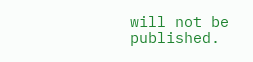will not be published.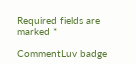Required fields are marked *

CommentLuv badge